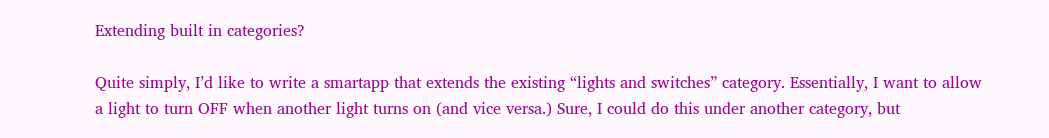Extending built in categories?

Quite simply, I’d like to write a smartapp that extends the existing “lights and switches” category. Essentially, I want to allow a light to turn OFF when another light turns on (and vice versa.) Sure, I could do this under another category, but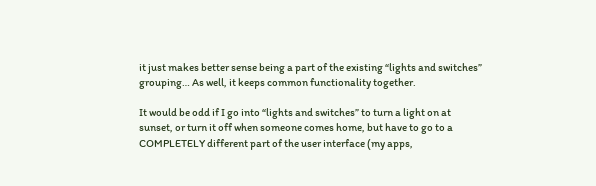it just makes better sense being a part of the existing “lights and switches” grouping… As well, it keeps common functionality together.

It would be odd if I go into “lights and switches” to turn a light on at sunset, or turn it off when someone comes home, but have to go to a COMPLETELY different part of the user interface (my apps,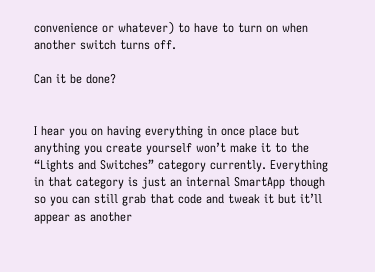convenience or whatever) to have to turn on when another switch turns off.

Can it be done?


I hear you on having everything in once place but anything you create yourself won’t make it to the “Lights and Switches” category currently. Everything in that category is just an internal SmartApp though so you can still grab that code and tweak it but it’ll appear as another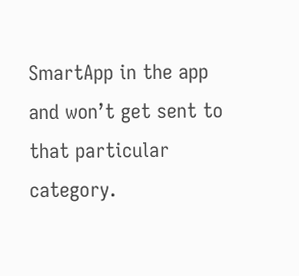SmartApp in the app and won’t get sent to that particular category.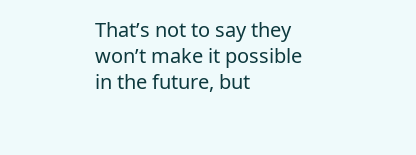That’s not to say they won’t make it possible in the future, but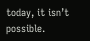today, it isn’t possible.